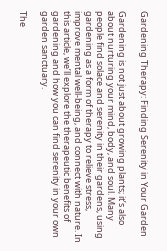Gardening Therapy: Finding Serenity in Your Garden

Gardening is not just about growing plants; it’s also about nurturing your mind, body, and soul. Many people find solace and serenity in their gardens, using gardening as a form of therapy to relieve stress, improve mental well-being, and connect with nature. In this article, we’ll explore the therapeutic benefits of gardening and how you can find serenity in your own garden sanctuary.

The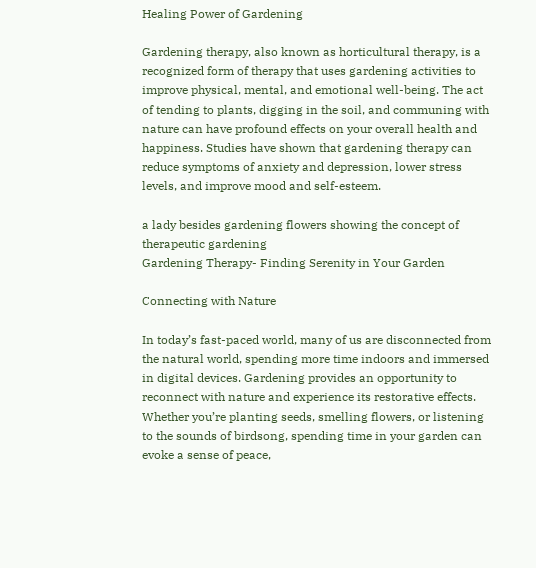Healing Power of Gardening

Gardening therapy, also known as horticultural therapy, is a recognized form of therapy that uses gardening activities to improve physical, mental, and emotional well-being. The act of tending to plants, digging in the soil, and communing with nature can have profound effects on your overall health and happiness. Studies have shown that gardening therapy can reduce symptoms of anxiety and depression, lower stress levels, and improve mood and self-esteem.

a lady besides gardening flowers showing the concept of therapeutic gardening
Gardening Therapy- Finding Serenity in Your Garden

Connecting with Nature

In today’s fast-paced world, many of us are disconnected from the natural world, spending more time indoors and immersed in digital devices. Gardening provides an opportunity to reconnect with nature and experience its restorative effects. Whether you’re planting seeds, smelling flowers, or listening to the sounds of birdsong, spending time in your garden can evoke a sense of peace,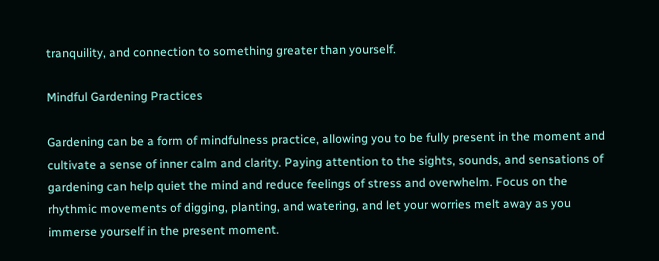tranquility, and connection to something greater than yourself.

Mindful Gardening Practices

Gardening can be a form of mindfulness practice, allowing you to be fully present in the moment and cultivate a sense of inner calm and clarity. Paying attention to the sights, sounds, and sensations of gardening can help quiet the mind and reduce feelings of stress and overwhelm. Focus on the rhythmic movements of digging, planting, and watering, and let your worries melt away as you immerse yourself in the present moment.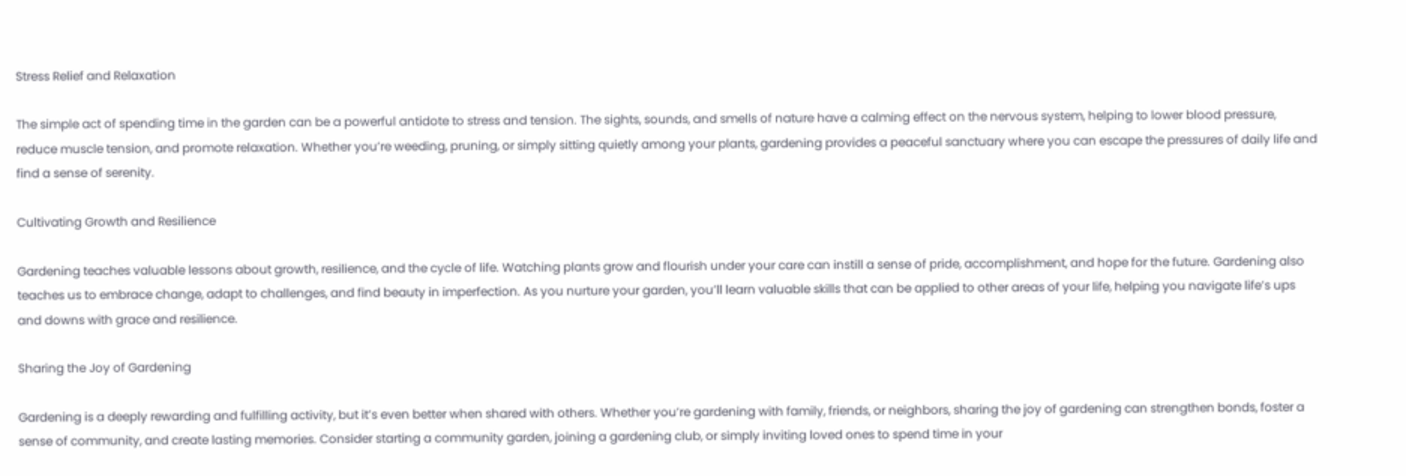Stress Relief and Relaxation

The simple act of spending time in the garden can be a powerful antidote to stress and tension. The sights, sounds, and smells of nature have a calming effect on the nervous system, helping to lower blood pressure, reduce muscle tension, and promote relaxation. Whether you’re weeding, pruning, or simply sitting quietly among your plants, gardening provides a peaceful sanctuary where you can escape the pressures of daily life and find a sense of serenity.

Cultivating Growth and Resilience

Gardening teaches valuable lessons about growth, resilience, and the cycle of life. Watching plants grow and flourish under your care can instill a sense of pride, accomplishment, and hope for the future. Gardening also teaches us to embrace change, adapt to challenges, and find beauty in imperfection. As you nurture your garden, you’ll learn valuable skills that can be applied to other areas of your life, helping you navigate life’s ups and downs with grace and resilience.

Sharing the Joy of Gardening

Gardening is a deeply rewarding and fulfilling activity, but it’s even better when shared with others. Whether you’re gardening with family, friends, or neighbors, sharing the joy of gardening can strengthen bonds, foster a sense of community, and create lasting memories. Consider starting a community garden, joining a gardening club, or simply inviting loved ones to spend time in your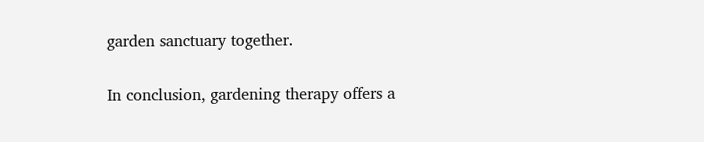garden sanctuary together.


In conclusion, gardening therapy offers a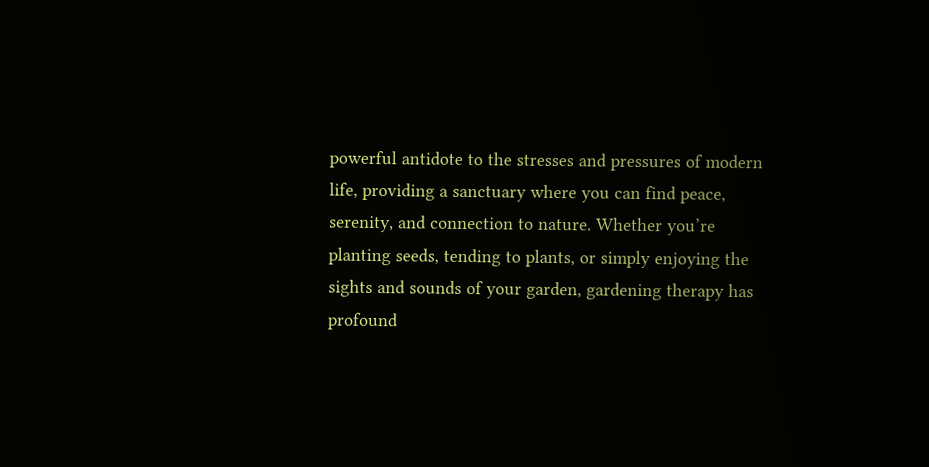powerful antidote to the stresses and pressures of modern life, providing a sanctuary where you can find peace, serenity, and connection to nature. Whether you’re planting seeds, tending to plants, or simply enjoying the sights and sounds of your garden, gardening therapy has profound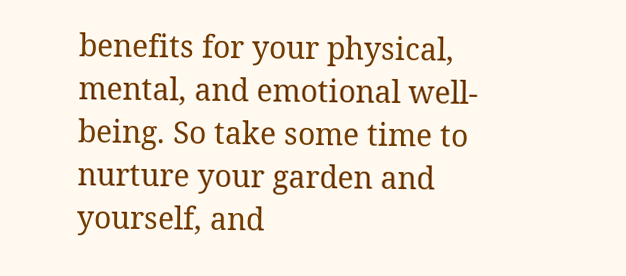benefits for your physical, mental, and emotional well-being. So take some time to nurture your garden and yourself, and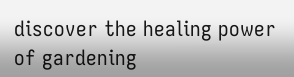discover the healing power of gardening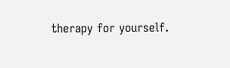therapy for yourself.